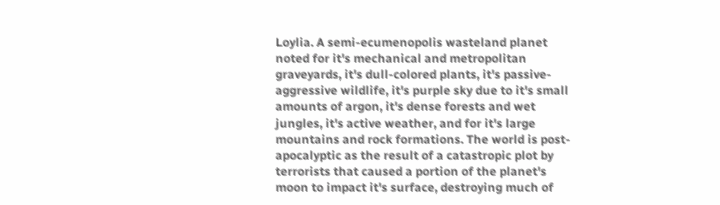Loylia. A semi-ecumenopolis wasteland planet noted for it's mechanical and metropolitan graveyards, it's dull-colored plants, it's passive-aggressive wildlife, it's purple sky due to it's small amounts of argon, it's dense forests and wet jungles, it's active weather, and for it's large mountains and rock formations. The world is post-apocalyptic as the result of a catastropic plot by terrorists that caused a portion of the planet's moon to impact it's surface, destroying much of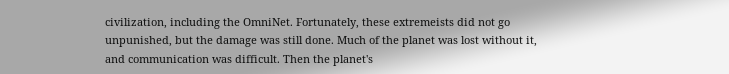civilization, including the OmniNet. Fortunately, these extremeists did not go unpunished, but the damage was still done. Much of the planet was lost without it, and communication was difficult. Then the planet's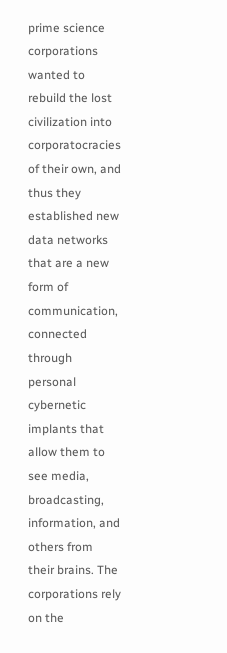prime science corporations wanted to rebuild the lost civilization into corporatocracies of their own, and thus they established new data networks that are a new form of communication, connected through personal cybernetic implants that allow them to see media, broadcasting, information, and others from their brains. The corporations rely on the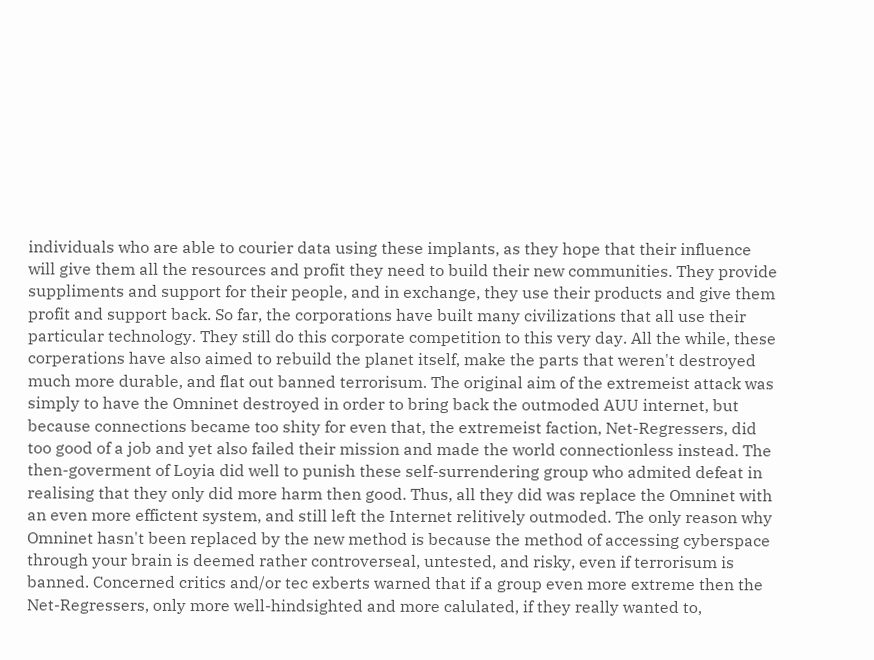individuals who are able to courier data using these implants, as they hope that their influence will give them all the resources and profit they need to build their new communities. They provide suppliments and support for their people, and in exchange, they use their products and give them profit and support back. So far, the corporations have built many civilizations that all use their particular technology. They still do this corporate competition to this very day. All the while, these corperations have also aimed to rebuild the planet itself, make the parts that weren't destroyed much more durable, and flat out banned terrorisum. The original aim of the extremeist attack was simply to have the Omninet destroyed in order to bring back the outmoded AUU internet, but because connections became too shity for even that, the extremeist faction, Net-Regressers, did too good of a job and yet also failed their mission and made the world connectionless instead. The then-goverment of Loyia did well to punish these self-surrendering group who admited defeat in realising that they only did more harm then good. Thus, all they did was replace the Omninet with an even more effictent system, and still left the Internet relitively outmoded. The only reason why Omninet hasn't been replaced by the new method is because the method of accessing cyberspace through your brain is deemed rather controverseal, untested, and risky, even if terrorisum is banned. Concerned critics and/or tec exberts warned that if a group even more extreme then the Net-Regressers, only more well-hindsighted and more calulated, if they really wanted to,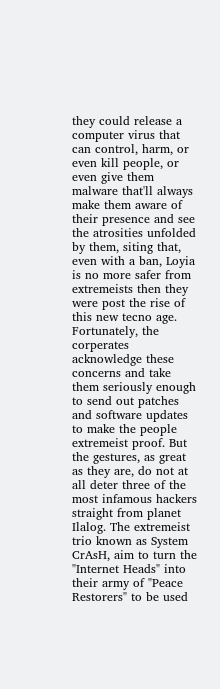they could release a computer virus that can control, harm, or even kill people, or even give them malware that'll always make them aware of their presence and see the atrosities unfolded by them, siting that, even with a ban, Loyia is no more safer from extremeists then they were post the rise of this new tecno age. Fortunately, the corperates acknowledge these concerns and take them seriously enough to send out patches and software updates to make the people extremeist proof. But the gestures, as great as they are, do not at all deter three of the most infamous hackers straight from planet Ilalog. The extremeist trio known as System CrAsH, aim to turn the "Internet Heads" into their army of "Peace Restorers" to be used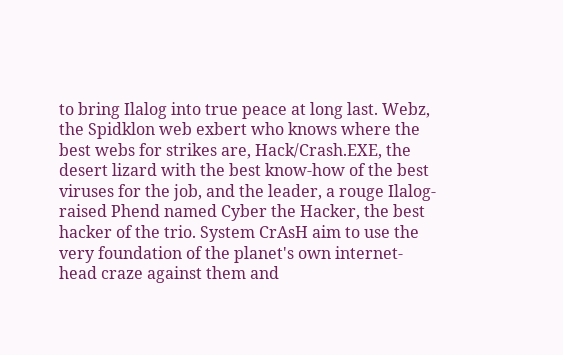to bring Ilalog into true peace at long last. Webz, the Spidklon web exbert who knows where the best webs for strikes are, Hack/Crash.EXE, the desert lizard with the best know-how of the best viruses for the job, and the leader, a rouge Ilalog-raised Phend named Cyber the Hacker, the best hacker of the trio. System CrAsH aim to use the very foundation of the planet's own internet-head craze against them and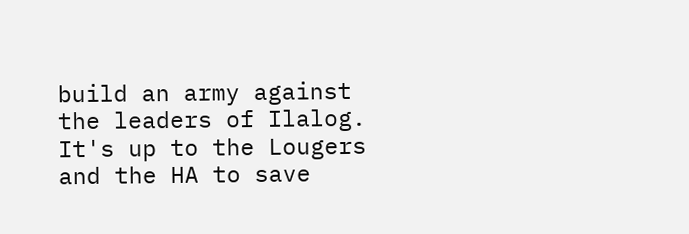build an army against the leaders of Ilalog. It's up to the Lougers and the HA to save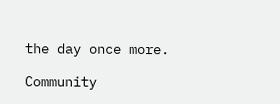the day once more.

Community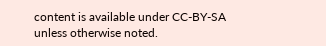content is available under CC-BY-SA unless otherwise noted.